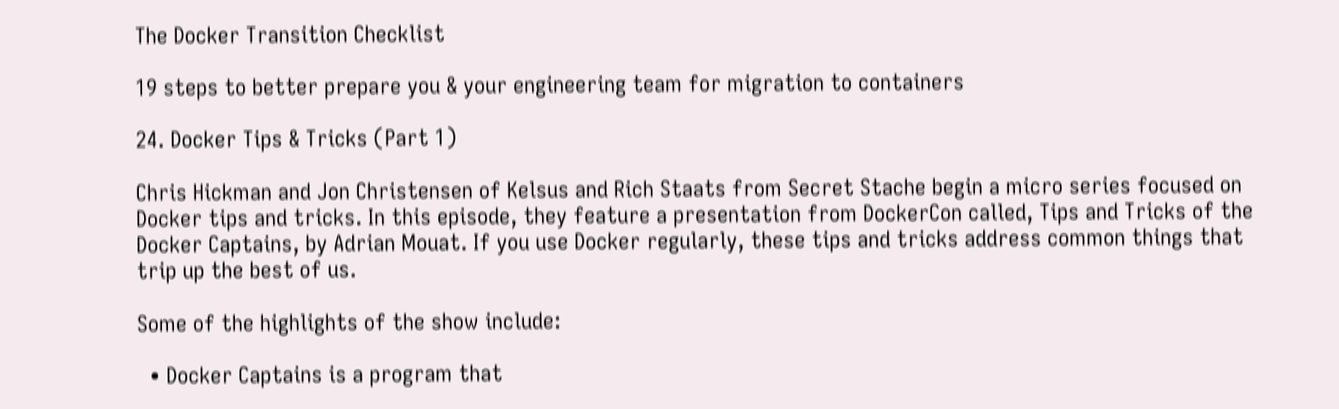The Docker Transition Checklist

19 steps to better prepare you & your engineering team for migration to containers

24. Docker Tips & Tricks (Part 1)

Chris Hickman and Jon Christensen of Kelsus and Rich Staats from Secret Stache begin a micro series focused on Docker tips and tricks. In this episode, they feature a presentation from DockerCon called, Tips and Tricks of the Docker Captains, by Adrian Mouat. If you use Docker regularly, these tips and tricks address common things that trip up the best of us.

Some of the highlights of the show include:

  • Docker Captains is a program that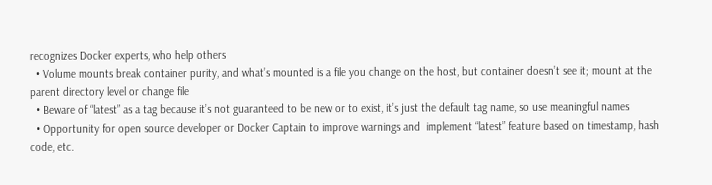recognizes Docker experts, who help others
  • Volume mounts break container purity, and what’s mounted is a file you change on the host, but container doesn’t see it; mount at the parent directory level or change file
  • Beware of “latest” as a tag because it’s not guaranteed to be new or to exist, it’s just the default tag name, so use meaningful names
  • Opportunity for open source developer or Docker Captain to improve warnings and  implement “latest” feature based on timestamp, hash code, etc.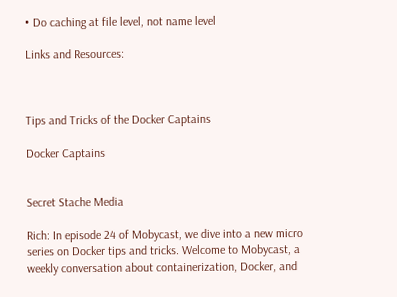• Do caching at file level, not name level

Links and Resources:



Tips and Tricks of the Docker Captains

Docker Captains


Secret Stache Media

Rich: In episode 24 of Mobycast, we dive into a new micro series on Docker tips and tricks. Welcome to Mobycast, a weekly conversation about containerization, Docker, and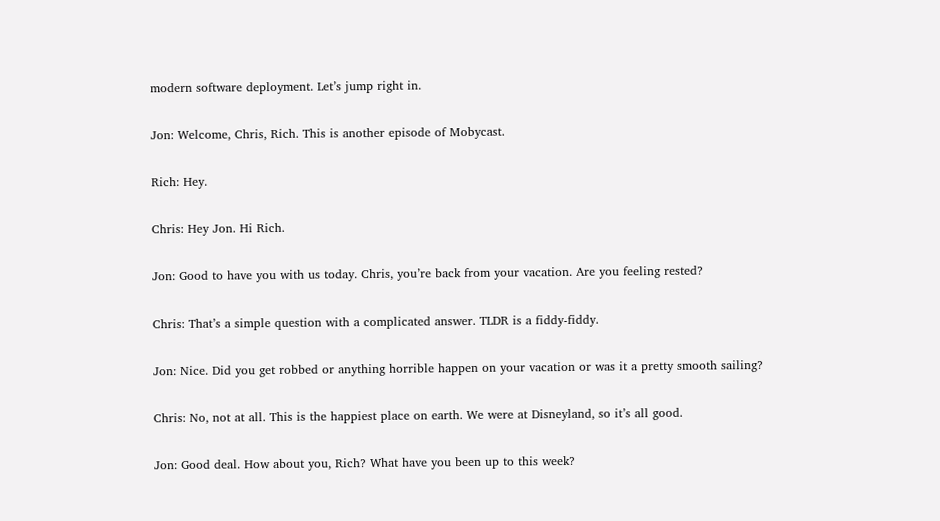modern software deployment. Let’s jump right in.

Jon: Welcome, Chris, Rich. This is another episode of Mobycast.

Rich: Hey.

Chris: Hey Jon. Hi Rich.

Jon: Good to have you with us today. Chris, you’re back from your vacation. Are you feeling rested?

Chris: That’s a simple question with a complicated answer. TLDR is a fiddy-fiddy.

Jon: Nice. Did you get robbed or anything horrible happen on your vacation or was it a pretty smooth sailing?

Chris: No, not at all. This is the happiest place on earth. We were at Disneyland, so it’s all good.

Jon: Good deal. How about you, Rich? What have you been up to this week?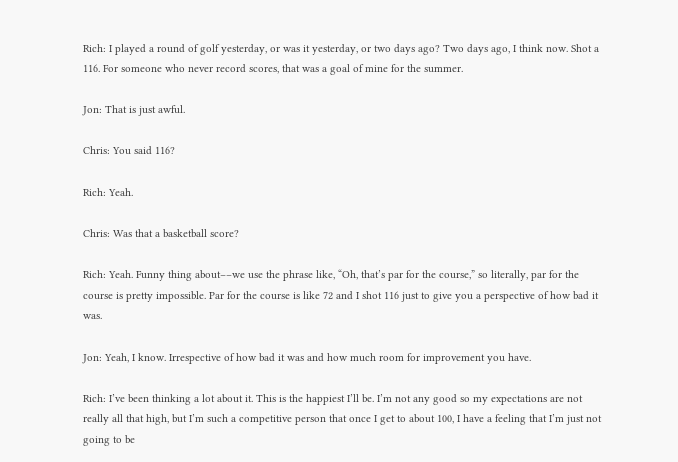Rich: I played a round of golf yesterday, or was it yesterday, or two days ago? Two days ago, I think now. Shot a 116. For someone who never record scores, that was a goal of mine for the summer.

Jon: That is just awful.

Chris: You said 116?

Rich: Yeah.

Chris: Was that a basketball score?

Rich: Yeah. Funny thing about––we use the phrase like, “Oh, that’s par for the course,” so literally, par for the course is pretty impossible. Par for the course is like 72 and I shot 116 just to give you a perspective of how bad it was.

Jon: Yeah, I know. Irrespective of how bad it was and how much room for improvement you have.

Rich: I’ve been thinking a lot about it. This is the happiest I’ll be. I’m not any good so my expectations are not really all that high, but I’m such a competitive person that once I get to about 100, I have a feeling that I’m just not going to be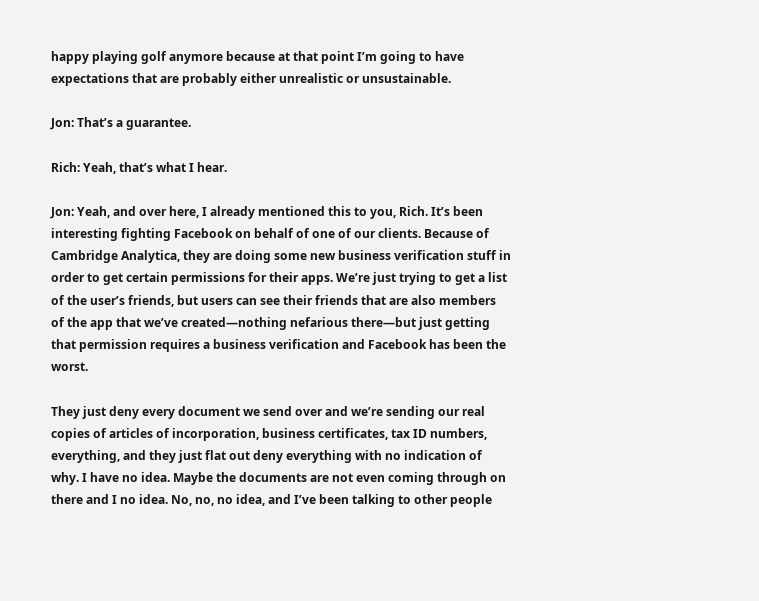happy playing golf anymore because at that point I’m going to have expectations that are probably either unrealistic or unsustainable.

Jon: That’s a guarantee.

Rich: Yeah, that’s what I hear.

Jon: Yeah, and over here, I already mentioned this to you, Rich. It’s been interesting fighting Facebook on behalf of one of our clients. Because of Cambridge Analytica, they are doing some new business verification stuff in order to get certain permissions for their apps. We’re just trying to get a list of the user’s friends, but users can see their friends that are also members of the app that we’ve created—nothing nefarious there—but just getting that permission requires a business verification and Facebook has been the worst.

They just deny every document we send over and we’re sending our real copies of articles of incorporation, business certificates, tax ID numbers, everything, and they just flat out deny everything with no indication of why. I have no idea. Maybe the documents are not even coming through on there and I no idea. No, no, no idea, and I’ve been talking to other people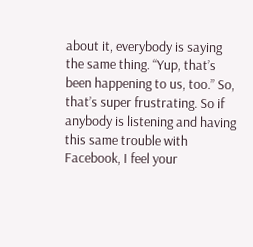about it, everybody is saying the same thing. “Yup, that’s been happening to us, too.” So, that’s super frustrating. So if anybody is listening and having this same trouble with Facebook, I feel your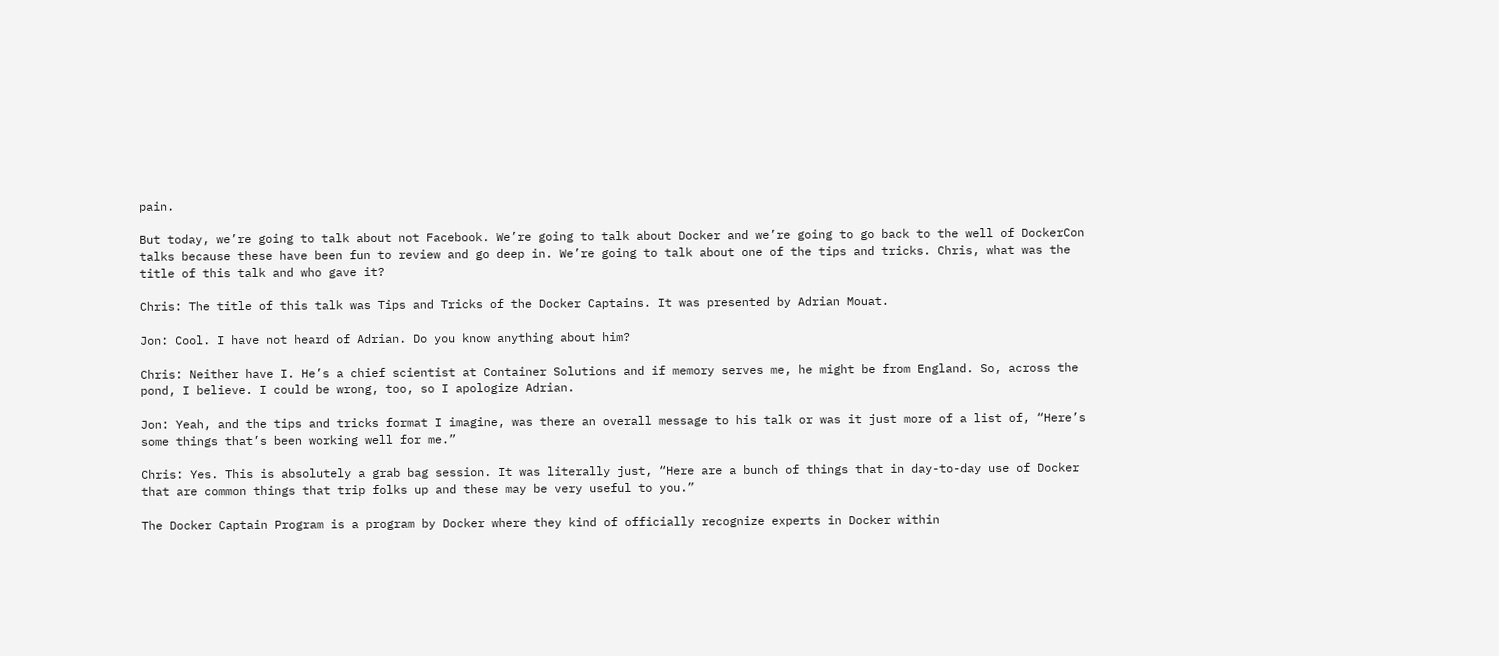pain.

But today, we’re going to talk about not Facebook. We’re going to talk about Docker and we’re going to go back to the well of DockerCon talks because these have been fun to review and go deep in. We’re going to talk about one of the tips and tricks. Chris, what was the title of this talk and who gave it?

Chris: The title of this talk was Tips and Tricks of the Docker Captains. It was presented by Adrian Mouat.

Jon: Cool. I have not heard of Adrian. Do you know anything about him?

Chris: Neither have I. He’s a chief scientist at Container Solutions and if memory serves me, he might be from England. So, across the pond, I believe. I could be wrong, too, so I apologize Adrian.

Jon: Yeah, and the tips and tricks format I imagine, was there an overall message to his talk or was it just more of a list of, “Here’s some things that’s been working well for me.”

Chris: Yes. This is absolutely a grab bag session. It was literally just, “Here are a bunch of things that in day-to-day use of Docker that are common things that trip folks up and these may be very useful to you.”

The Docker Captain Program is a program by Docker where they kind of officially recognize experts in Docker within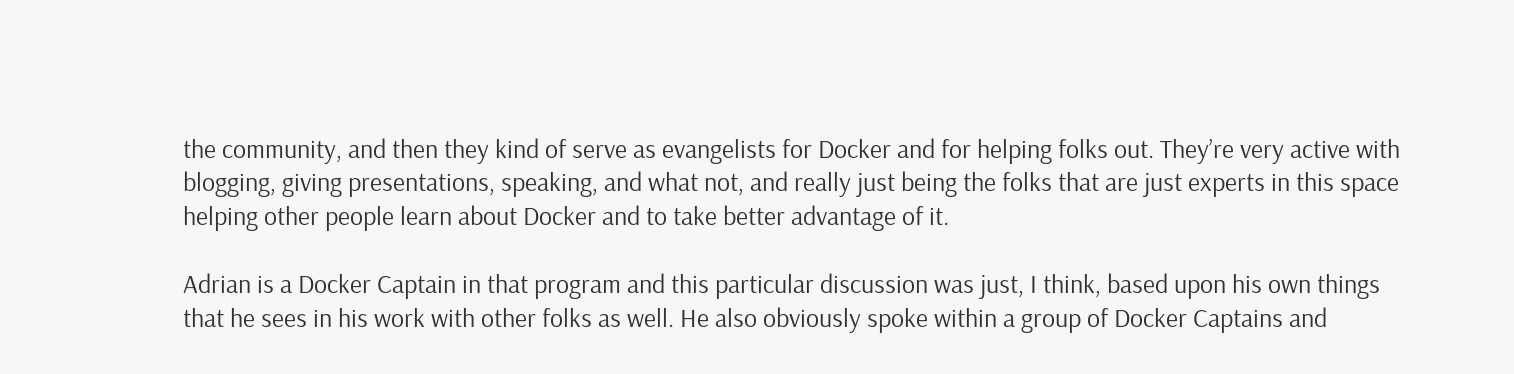the community, and then they kind of serve as evangelists for Docker and for helping folks out. They’re very active with blogging, giving presentations, speaking, and what not, and really just being the folks that are just experts in this space helping other people learn about Docker and to take better advantage of it.

Adrian is a Docker Captain in that program and this particular discussion was just, I think, based upon his own things that he sees in his work with other folks as well. He also obviously spoke within a group of Docker Captains and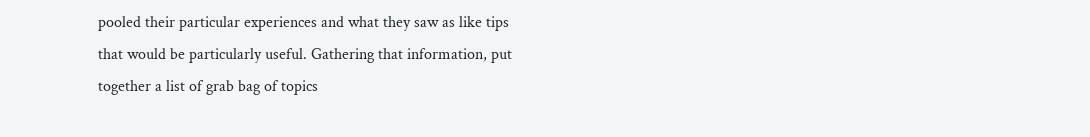pooled their particular experiences and what they saw as like tips that would be particularly useful. Gathering that information, put together a list of grab bag of topics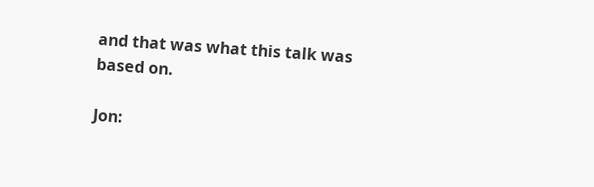and that was what this talk was based on.

Jon: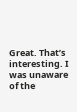Great. That’s interesting. I was unaware of the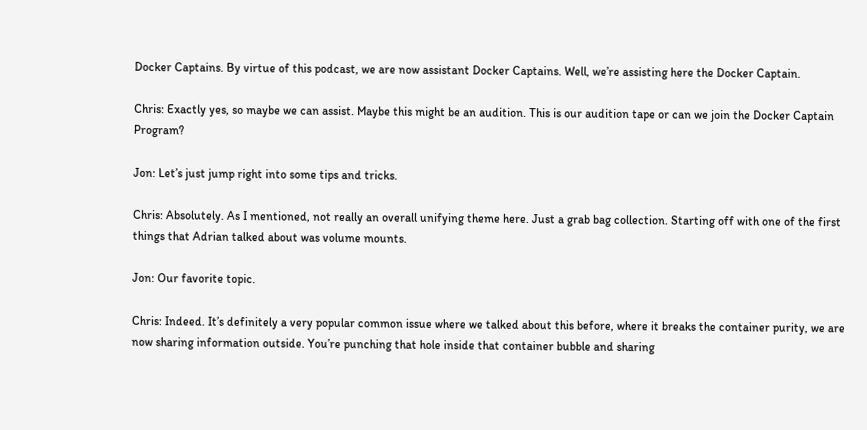Docker Captains. By virtue of this podcast, we are now assistant Docker Captains. Well, we’re assisting here the Docker Captain.

Chris: Exactly yes, so maybe we can assist. Maybe this might be an audition. This is our audition tape or can we join the Docker Captain Program?

Jon: Let’s just jump right into some tips and tricks.

Chris: Absolutely. As I mentioned, not really an overall unifying theme here. Just a grab bag collection. Starting off with one of the first things that Adrian talked about was volume mounts.

Jon: Our favorite topic.

Chris: Indeed. It’s definitely a very popular common issue where we talked about this before, where it breaks the container purity, we are now sharing information outside. You’re punching that hole inside that container bubble and sharing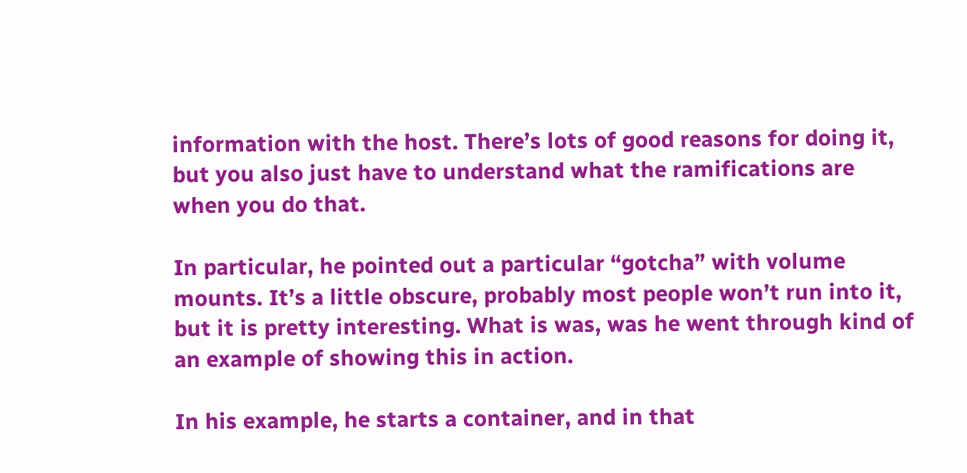information with the host. There’s lots of good reasons for doing it, but you also just have to understand what the ramifications are when you do that.

In particular, he pointed out a particular “gotcha” with volume mounts. It’s a little obscure, probably most people won’t run into it, but it is pretty interesting. What is was, was he went through kind of an example of showing this in action.

In his example, he starts a container, and in that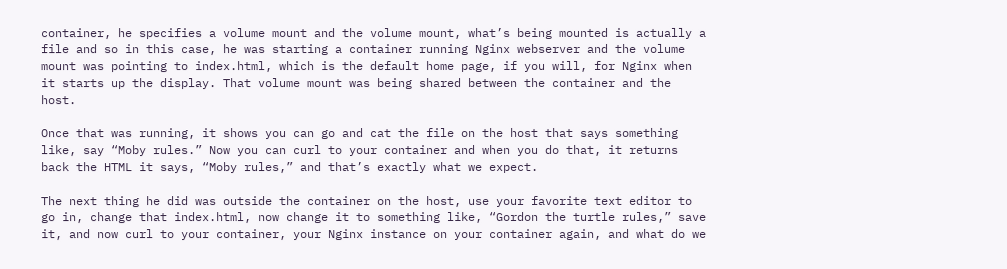container, he specifies a volume mount and the volume mount, what’s being mounted is actually a file and so in this case, he was starting a container running Nginx webserver and the volume mount was pointing to index.html, which is the default home page, if you will, for Nginx when it starts up the display. That volume mount was being shared between the container and the host.

Once that was running, it shows you can go and cat the file on the host that says something like, say “Moby rules.” Now you can curl to your container and when you do that, it returns back the HTML it says, “Moby rules,” and that’s exactly what we expect.

The next thing he did was outside the container on the host, use your favorite text editor to go in, change that index.html, now change it to something like, “Gordon the turtle rules,” save it, and now curl to your container, your Nginx instance on your container again, and what do we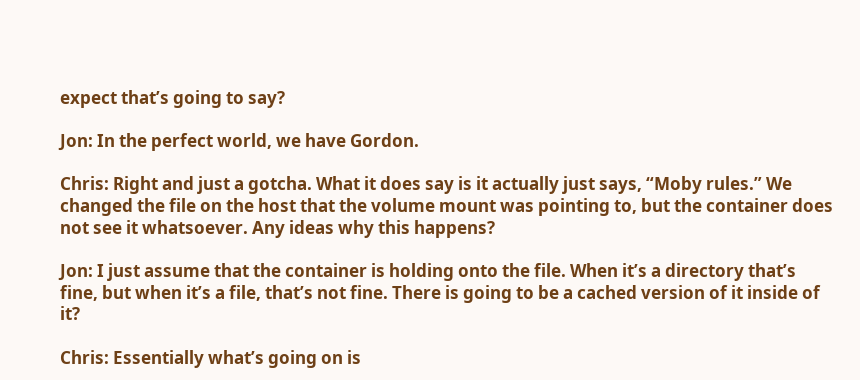expect that’s going to say?

Jon: In the perfect world, we have Gordon.

Chris: Right and just a gotcha. What it does say is it actually just says, “Moby rules.” We changed the file on the host that the volume mount was pointing to, but the container does not see it whatsoever. Any ideas why this happens?

Jon: I just assume that the container is holding onto the file. When it’s a directory that’s fine, but when it’s a file, that’s not fine. There is going to be a cached version of it inside of it?

Chris: Essentially what’s going on is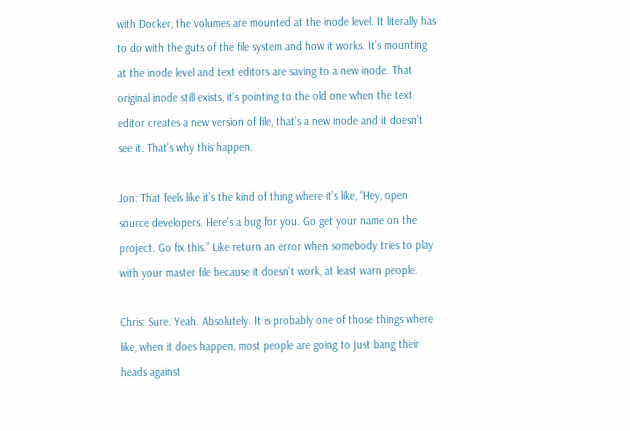with Docker, the volumes are mounted at the inode level. It literally has to do with the guts of the file system and how it works. It’s mounting at the inode level and text editors are saving to a new inode. That original inode still exists, it’s pointing to the old one when the text editor creates a new version of file, that’s a new inode and it doesn’t see it. That’s why this happen.

Jon: That feels like it’s the kind of thing where it’s like, “Hey, open source developers. Here’s a bug for you. Go get your name on the project. Go fix this.” Like return an error when somebody tries to play with your master file because it doesn’t work, at least warn people.

Chris: Sure. Yeah. Absolutely. It is probably one of those things where like, when it does happen, most people are going to just bang their heads against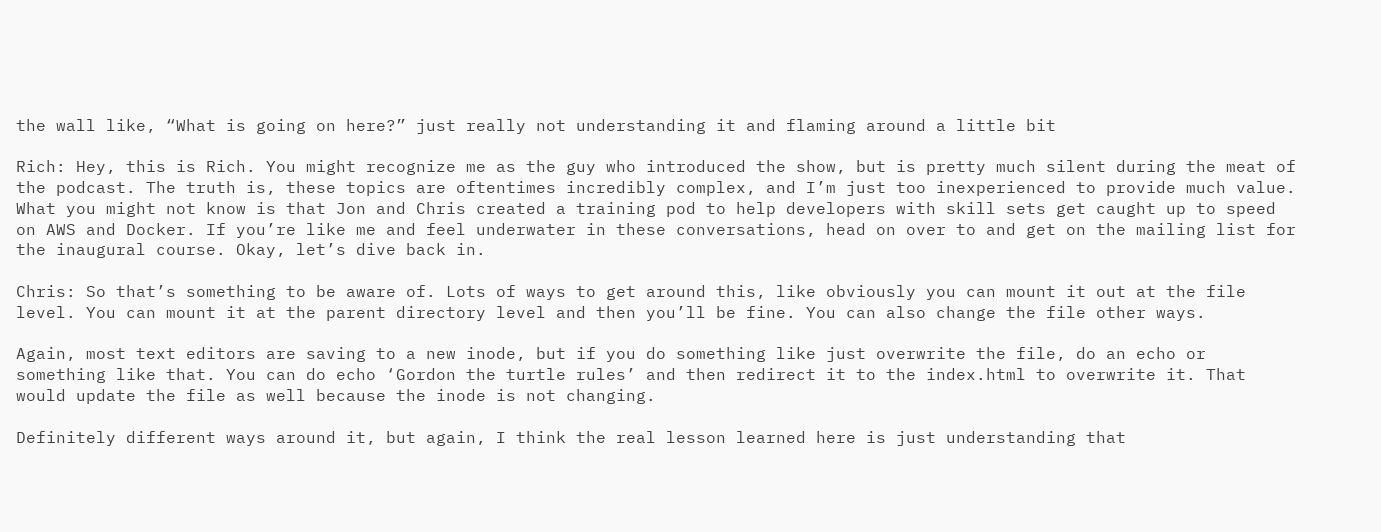the wall like, “What is going on here?” just really not understanding it and flaming around a little bit

Rich: Hey, this is Rich. You might recognize me as the guy who introduced the show, but is pretty much silent during the meat of the podcast. The truth is, these topics are oftentimes incredibly complex, and I’m just too inexperienced to provide much value. What you might not know is that Jon and Chris created a training pod to help developers with skill sets get caught up to speed on AWS and Docker. If you’re like me and feel underwater in these conversations, head on over to and get on the mailing list for the inaugural course. Okay, let’s dive back in.

Chris: So that’s something to be aware of. Lots of ways to get around this, like obviously you can mount it out at the file level. You can mount it at the parent directory level and then you’ll be fine. You can also change the file other ways.

Again, most text editors are saving to a new inode, but if you do something like just overwrite the file, do an echo or something like that. You can do echo ‘Gordon the turtle rules’ and then redirect it to the index.html to overwrite it. That would update the file as well because the inode is not changing.

Definitely different ways around it, but again, I think the real lesson learned here is just understanding that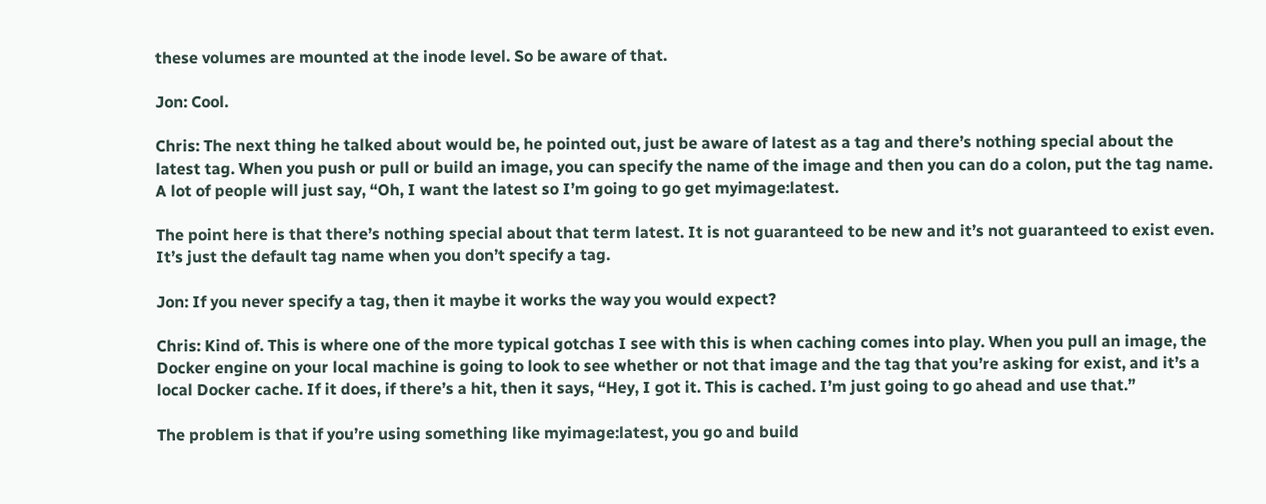these volumes are mounted at the inode level. So be aware of that.

Jon: Cool.

Chris: The next thing he talked about would be, he pointed out, just be aware of latest as a tag and there’s nothing special about the latest tag. When you push or pull or build an image, you can specify the name of the image and then you can do a colon, put the tag name. A lot of people will just say, “Oh, I want the latest so I’m going to go get myimage:latest.

The point here is that there’s nothing special about that term latest. It is not guaranteed to be new and it’s not guaranteed to exist even. It’s just the default tag name when you don’t specify a tag.

Jon: If you never specify a tag, then it maybe it works the way you would expect?

Chris: Kind of. This is where one of the more typical gotchas I see with this is when caching comes into play. When you pull an image, the Docker engine on your local machine is going to look to see whether or not that image and the tag that you’re asking for exist, and it’s a local Docker cache. If it does, if there’s a hit, then it says, “Hey, I got it. This is cached. I’m just going to go ahead and use that.”

The problem is that if you’re using something like myimage:latest, you go and build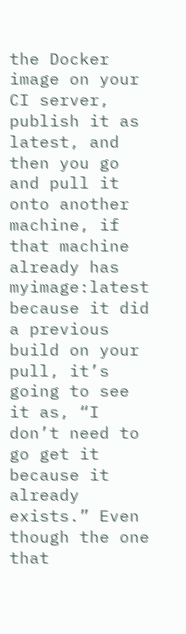the Docker image on your CI server, publish it as latest, and then you go and pull it onto another machine, if that machine already has myimage:latest because it did a previous build on your pull, it’s going to see it as, “I don’t need to go get it because it already exists.” Even though the one that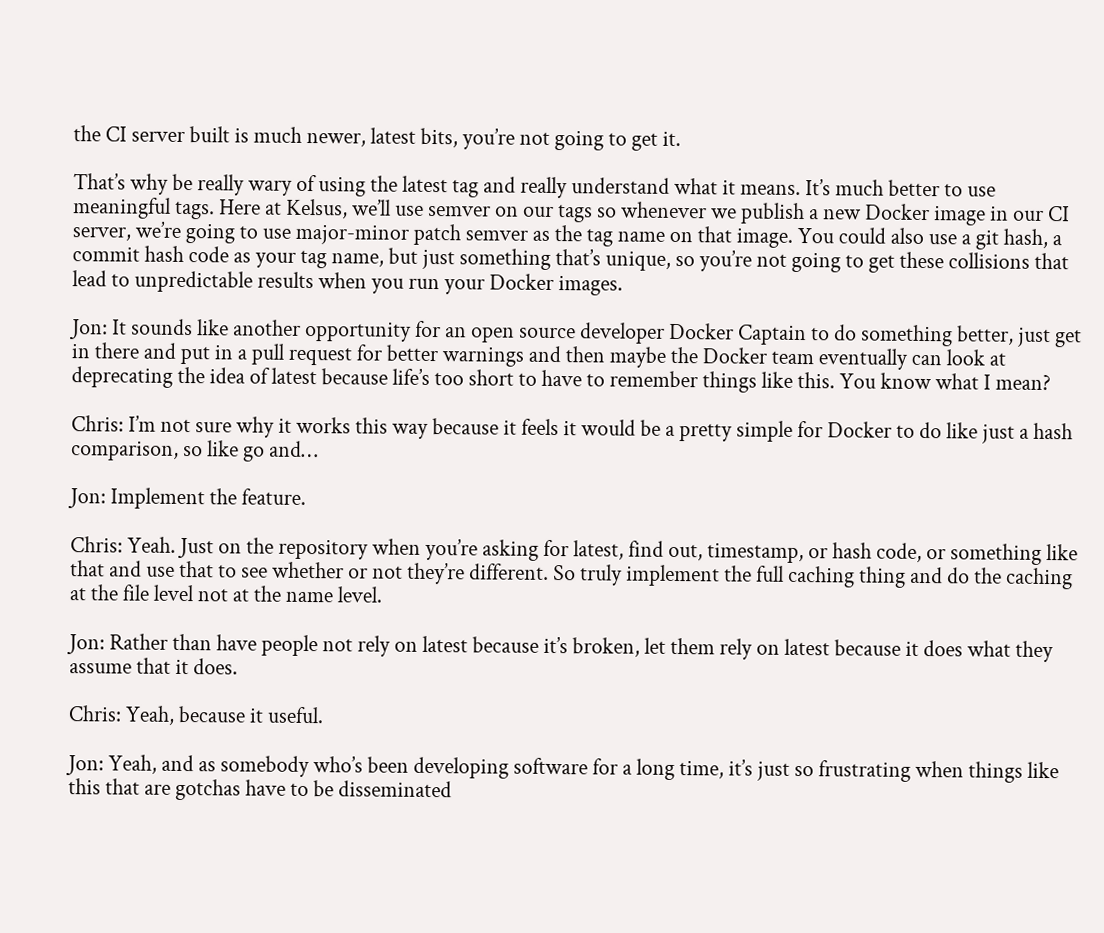the CI server built is much newer, latest bits, you’re not going to get it.

That’s why be really wary of using the latest tag and really understand what it means. It’s much better to use meaningful tags. Here at Kelsus, we’ll use semver on our tags so whenever we publish a new Docker image in our CI server, we’re going to use major-minor patch semver as the tag name on that image. You could also use a git hash, a commit hash code as your tag name, but just something that’s unique, so you’re not going to get these collisions that lead to unpredictable results when you run your Docker images.

Jon: It sounds like another opportunity for an open source developer Docker Captain to do something better, just get in there and put in a pull request for better warnings and then maybe the Docker team eventually can look at deprecating the idea of latest because life’s too short to have to remember things like this. You know what I mean?

Chris: I’m not sure why it works this way because it feels it would be a pretty simple for Docker to do like just a hash comparison, so like go and…

Jon: Implement the feature.

Chris: Yeah. Just on the repository when you’re asking for latest, find out, timestamp, or hash code, or something like that and use that to see whether or not they’re different. So truly implement the full caching thing and do the caching at the file level not at the name level.

Jon: Rather than have people not rely on latest because it’s broken, let them rely on latest because it does what they assume that it does.

Chris: Yeah, because it useful.

Jon: Yeah, and as somebody who’s been developing software for a long time, it’s just so frustrating when things like this that are gotchas have to be disseminated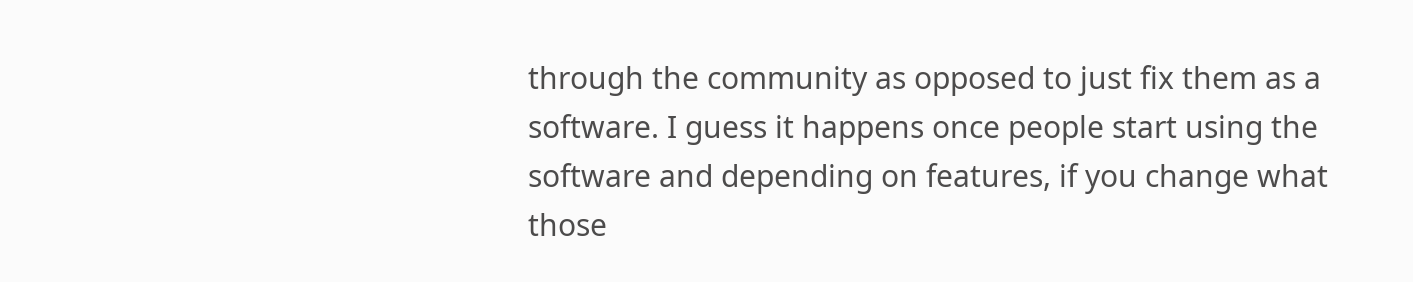through the community as opposed to just fix them as a software. I guess it happens once people start using the software and depending on features, if you change what those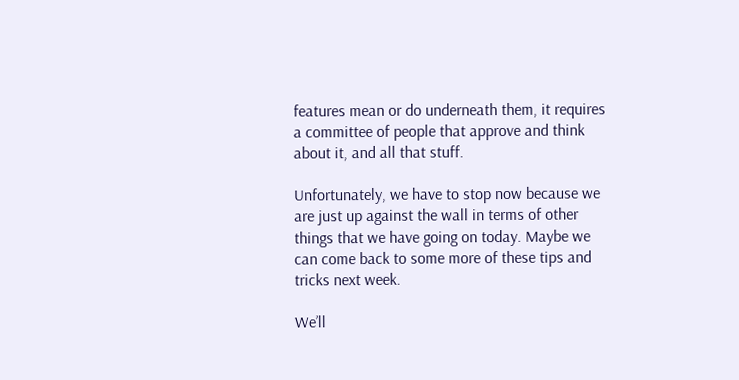features mean or do underneath them, it requires a committee of people that approve and think about it, and all that stuff.

Unfortunately, we have to stop now because we are just up against the wall in terms of other things that we have going on today. Maybe we can come back to some more of these tips and tricks next week.

We’ll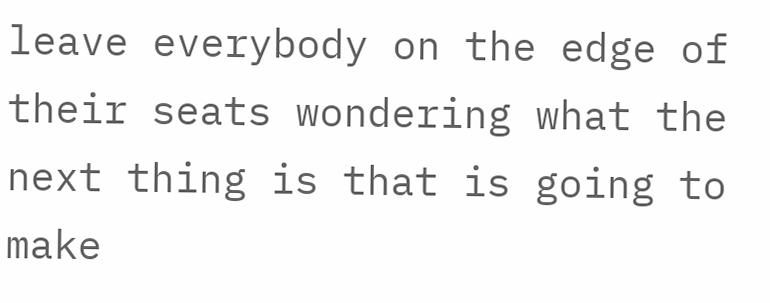leave everybody on the edge of their seats wondering what the next thing is that is going to make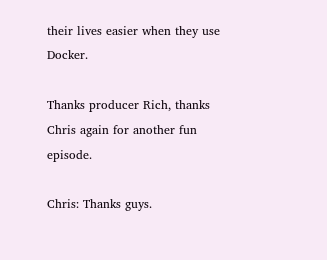their lives easier when they use Docker.

Thanks producer Rich, thanks Chris again for another fun episode.

Chris: Thanks guys.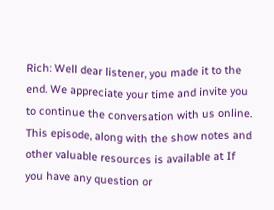Rich: Well dear listener, you made it to the end. We appreciate your time and invite you to continue the conversation with us online. This episode, along with the show notes and other valuable resources is available at If you have any question or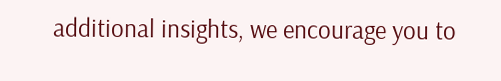additional insights, we encourage you to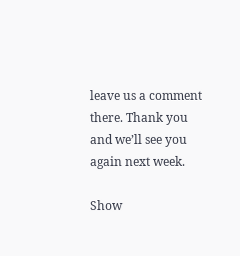leave us a comment there. Thank you and we’ll see you again next week.

Show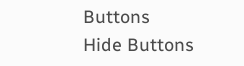Buttons
Hide Buttons